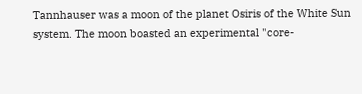Tannhauser was a moon of the planet Osiris of the White Sun system. The moon boasted an experimental "core-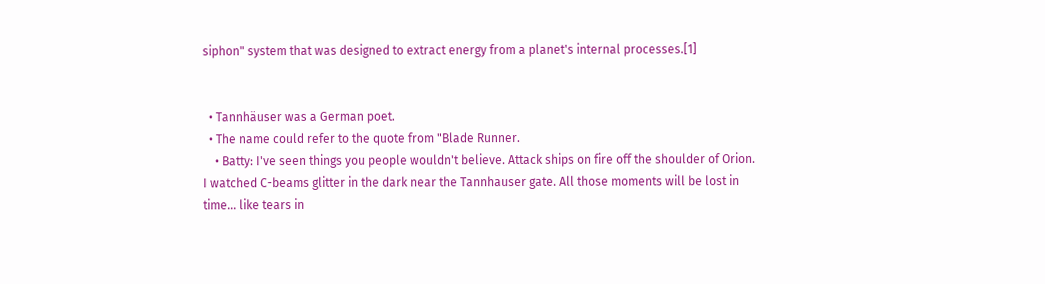siphon" system that was designed to extract energy from a planet's internal processes.[1]


  • Tannhäuser was a German poet.
  • The name could refer to the quote from "Blade Runner.
    • Batty: I've seen things you people wouldn't believe. Attack ships on fire off the shoulder of Orion. I watched C-beams glitter in the dark near the Tannhauser gate. All those moments will be lost in time... like tears in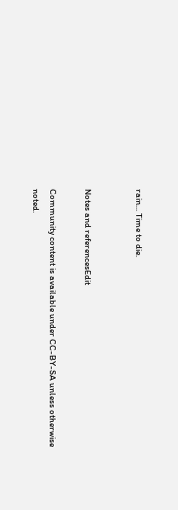rain... Time to die.


Notes and referencesEdit

Community content is available under CC-BY-SA unless otherwise noted.